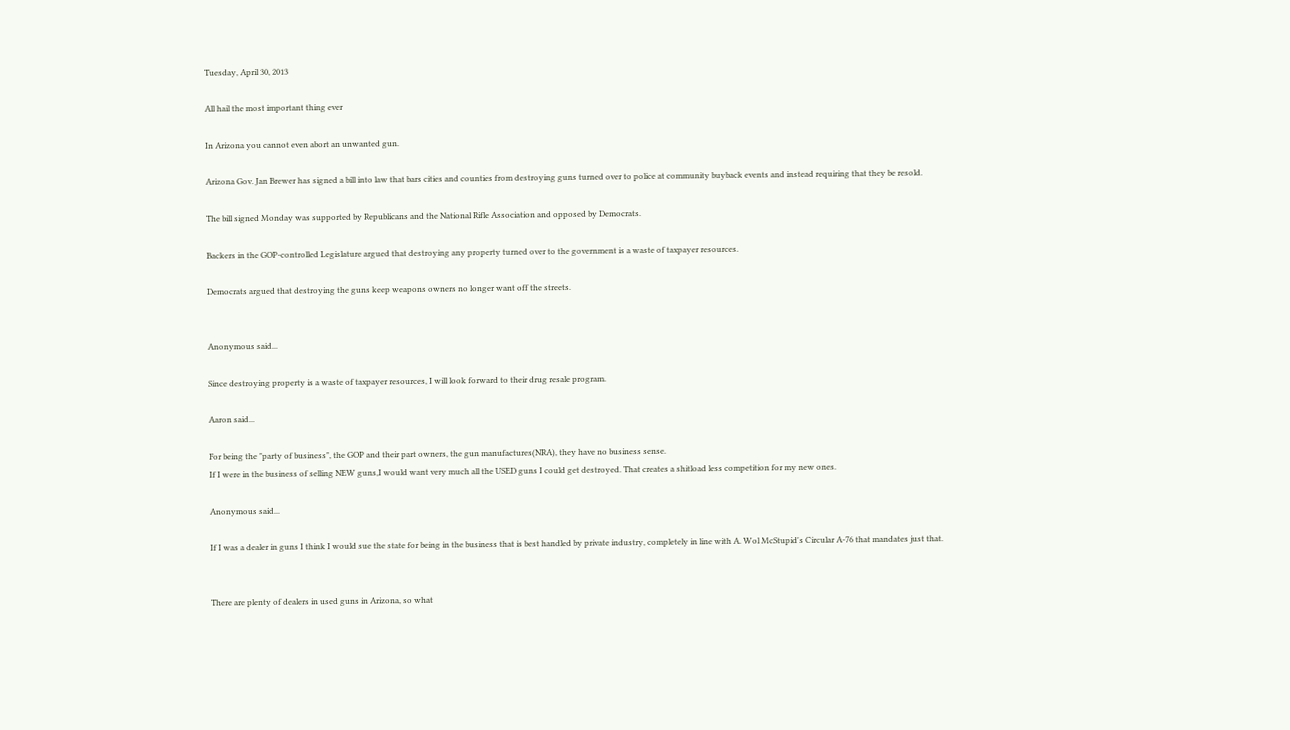Tuesday, April 30, 2013

All hail the most important thing ever

In Arizona you cannot even abort an unwanted gun.

Arizona Gov. Jan Brewer has signed a bill into law that bars cities and counties from destroying guns turned over to police at community buyback events and instead requiring that they be resold.

The bill signed Monday was supported by Republicans and the National Rifle Association and opposed by Democrats.

Backers in the GOP-controlled Legislature argued that destroying any property turned over to the government is a waste of taxpayer resources.

Democrats argued that destroying the guns keep weapons owners no longer want off the streets.


Anonymous said...

Since destroying property is a waste of taxpayer resources, I will look forward to their drug resale program.

Aaron said...

For being the "party of business", the GOP and their part owners, the gun manufactures(NRA), they have no business sense.
If I were in the business of selling NEW guns,I would want very much all the USED guns I could get destroyed. That creates a shitload less competition for my new ones.

Anonymous said...

If I was a dealer in guns I think I would sue the state for being in the business that is best handled by private industry, completely in line with A. Wol McStupid's Circular A-76 that mandates just that.


There are plenty of dealers in used guns in Arizona, so what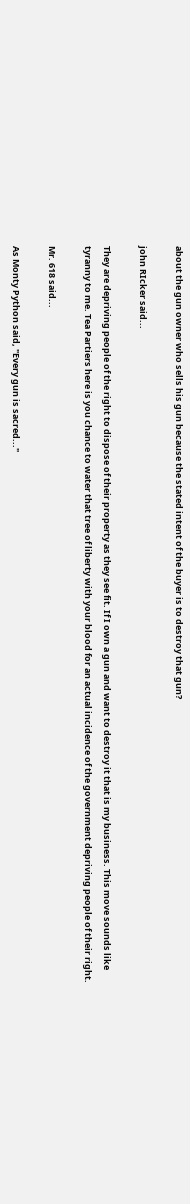about the gun owner who sells his gun because the stated intent of the buyer is to destroy that gun?

john RIcker said...

They are depriving people of the right to dispose of their property as they see fit. If I own a gun and want to destroy it that is my business. This move sounds like tyranny to me. Tea Partiers here is you chance to water that tree of liberty with your blood for an actual incidence of the government depriving people of their right.

Mr. 618 said...

As Monty Python said, "Every gun is sacred..."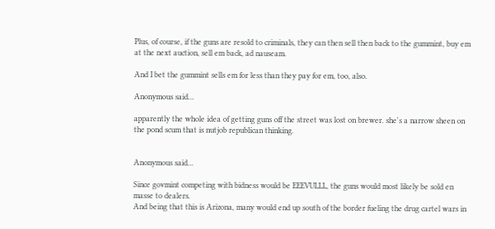Plus, of course, if the guns are resold to criminals, they can then sell then back to the gummint, buy em at the next auction, sell em back, ad nauseam.

And I bet the gummint sells em for less than they pay for em, too, also.

Anonymous said...

apparently the whole idea of getting guns off the street was lost on brewer. she's a narrow sheen on the pond scum that is nutjob republican thinking.


Anonymous said...

Since govmint competing with bidness would be EEEVULLL, the guns would most likely be sold en masse to dealers.
And being that this is Arizona, many would end up south of the border fueling the drug cartel wars in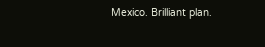Mexico. Brilliant plan.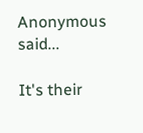Anonymous said...

It's their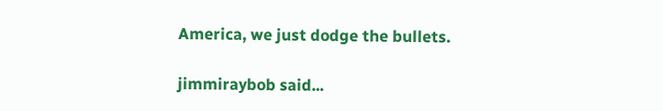America, we just dodge the bullets.

jimmiraybob said...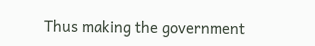Thus making the government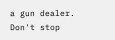a gun dealer. Don't stop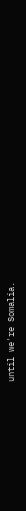until we're Somalia.